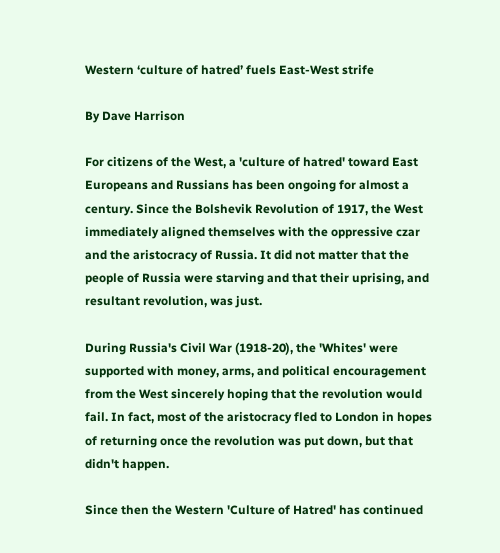Western ‘culture of hatred’ fuels East-West strife

By Dave Harrison

For citizens of the West, a 'culture of hatred' toward East Europeans and Russians has been ongoing for almost a century. Since the Bolshevik Revolution of 1917, the West immediately aligned themselves with the oppressive czar and the aristocracy of Russia. It did not matter that the people of Russia were starving and that their uprising, and resultant revolution, was just.

During Russia's Civil War (1918-20), the 'Whites' were supported with money, arms, and political encouragement from the West sincerely hoping that the revolution would fail. In fact, most of the aristocracy fled to London in hopes of returning once the revolution was put down, but that didn't happen.

Since then the Western 'Culture of Hatred' has continued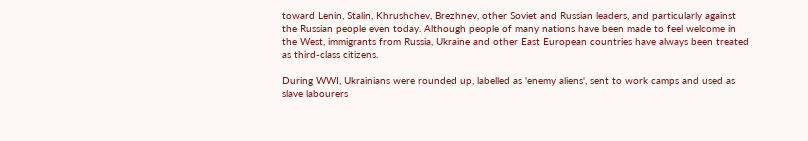toward Lenin, Stalin, Khrushchev, Brezhnev, other Soviet and Russian leaders, and particularly against the Russian people even today. Although people of many nations have been made to feel welcome in the West, immigrants from Russia, Ukraine and other East European countries have always been treated as third-class citizens.

During WWI, Ukrainians were rounded up, labelled as 'enemy aliens', sent to work camps and used as slave labourers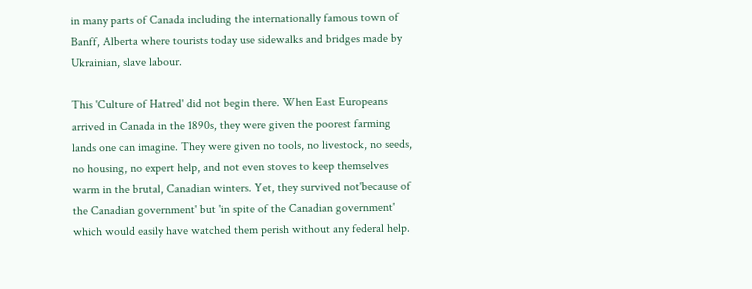in many parts of Canada including the internationally famous town of Banff, Alberta where tourists today use sidewalks and bridges made by Ukrainian, slave labour.

This 'Culture of Hatred' did not begin there. When East Europeans arrived in Canada in the 1890s, they were given the poorest farming lands one can imagine. They were given no tools, no livestock, no seeds, no housing, no expert help, and not even stoves to keep themselves warm in the brutal, Canadian winters. Yet, they survived not'because of the Canadian government' but 'in spite of the Canadian government' which would easily have watched them perish without any federal help.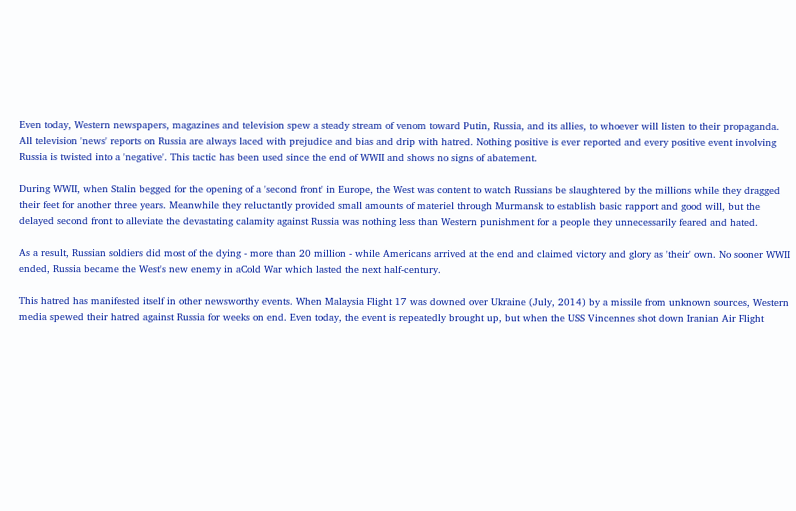Even today, Western newspapers, magazines and television spew a steady stream of venom toward Putin, Russia, and its allies, to whoever will listen to their propaganda. All television 'news' reports on Russia are always laced with prejudice and bias and drip with hatred. Nothing positive is ever reported and every positive event involving Russia is twisted into a 'negative'. This tactic has been used since the end of WWII and shows no signs of abatement.

During WWII, when Stalin begged for the opening of a 'second front' in Europe, the West was content to watch Russians be slaughtered by the millions while they dragged their feet for another three years. Meanwhile they reluctantly provided small amounts of materiel through Murmansk to establish basic rapport and good will, but the delayed second front to alleviate the devastating calamity against Russia was nothing less than Western punishment for a people they unnecessarily feared and hated.

As a result, Russian soldiers did most of the dying - more than 20 million - while Americans arrived at the end and claimed victory and glory as 'their' own. No sooner WWII ended, Russia became the West's new enemy in aCold War which lasted the next half-century.

This hatred has manifested itself in other newsworthy events. When Malaysia Flight 17 was downed over Ukraine (July, 2014) by a missile from unknown sources, Western media spewed their hatred against Russia for weeks on end. Even today, the event is repeatedly brought up, but when the USS Vincennes shot down Iranian Air Flight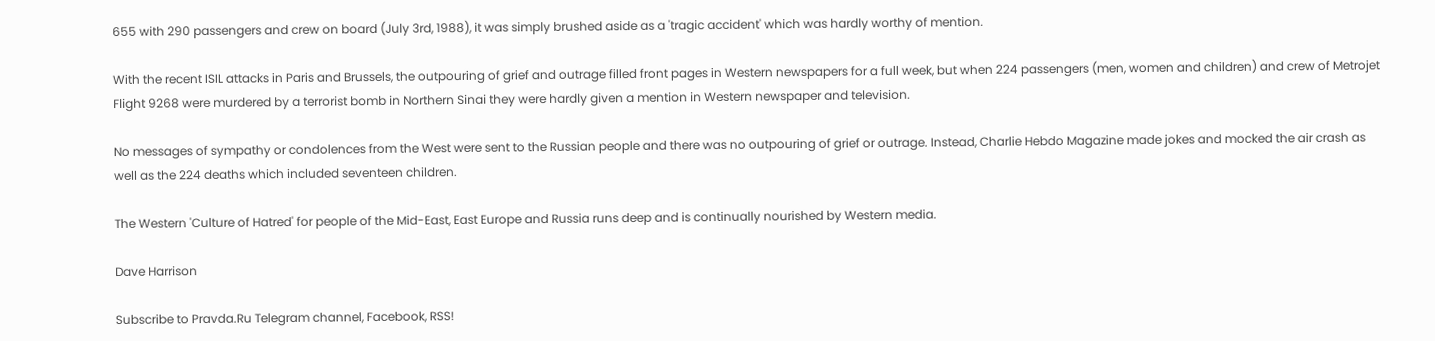655 with 290 passengers and crew on board (July 3rd, 1988), it was simply brushed aside as a 'tragic accident' which was hardly worthy of mention.

With the recent ISIL attacks in Paris and Brussels, the outpouring of grief and outrage filled front pages in Western newspapers for a full week, but when 224 passengers (men, women and children) and crew of Metrojet Flight 9268 were murdered by a terrorist bomb in Northern Sinai they were hardly given a mention in Western newspaper and television.

No messages of sympathy or condolences from the West were sent to the Russian people and there was no outpouring of grief or outrage. Instead, Charlie Hebdo Magazine made jokes and mocked the air crash as well as the 224 deaths which included seventeen children.

The Western 'Culture of Hatred' for people of the Mid-East, East Europe and Russia runs deep and is continually nourished by Western media.

Dave Harrison

Subscribe to Pravda.Ru Telegram channel, Facebook, RSS!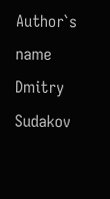Author`s name Dmitry Sudakov